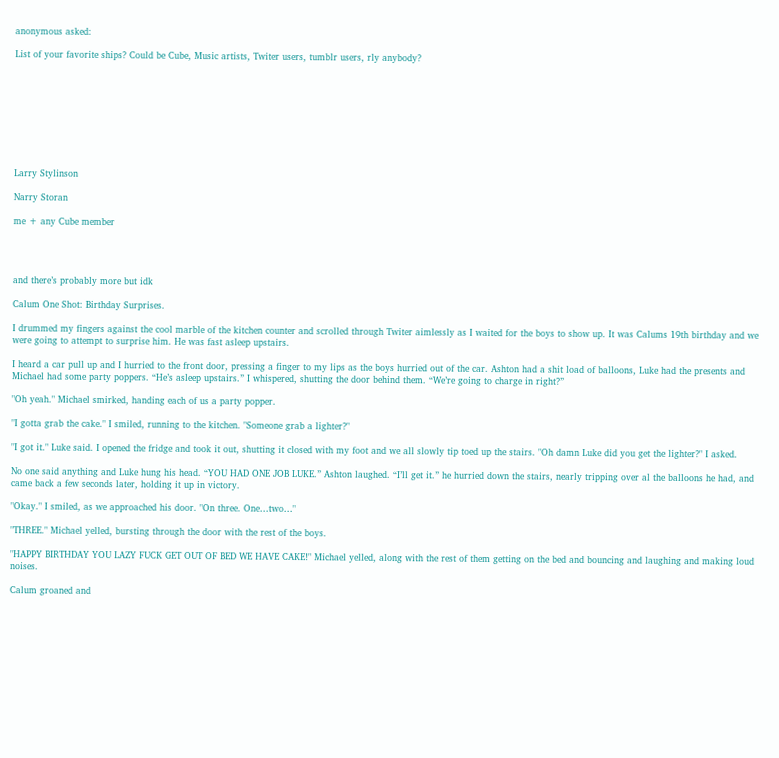anonymous asked:

List of your favorite ships? Could be Cube, Music artists, Twiter users, tumblr users, rly anybody?









Larry Stylinson

Narry Storan

me + any Cube member




and there’s probably more but idk

Calum One Shot: Birthday Surprises.

I drummed my fingers against the cool marble of the kitchen counter and scrolled through Twiter aimlessly as I waited for the boys to show up. It was Calums 19th birthday and we were going to attempt to surprise him. He was fast asleep upstairs.

I heard a car pull up and I hurried to the front door, pressing a finger to my lips as the boys hurried out of the car. Ashton had a shit load of balloons, Luke had the presents and Michael had some party poppers. “He’s asleep upstairs.” I whispered, shutting the door behind them. “We’re going to charge in right?”

"Oh yeah." Michael smirked, handing each of us a party popper.

"I gotta grab the cake." I smiled, running to the kitchen. "Someone grab a lighter?"

"I got it." Luke said. I opened the fridge and took it out, shutting it closed with my foot and we all slowly tip toed up the stairs. "Oh damn Luke did you get the lighter?" I asked.

No one said anything and Luke hung his head. “YOU HAD ONE JOB LUKE.” Ashton laughed. “I’ll get it.” he hurried down the stairs, nearly tripping over al the balloons he had, and came back a few seconds later, holding it up in victory.

"Okay." I smiled, as we approached his door. "On three. One…two…"

"THREE." Michael yelled, bursting through the door with the rest of the boys.

"HAPPY BIRTHDAY YOU LAZY FUCK GET OUT OF BED WE HAVE CAKE!" Michael yelled, along with the rest of them getting on the bed and bouncing and laughing and making loud noises.

Calum groaned and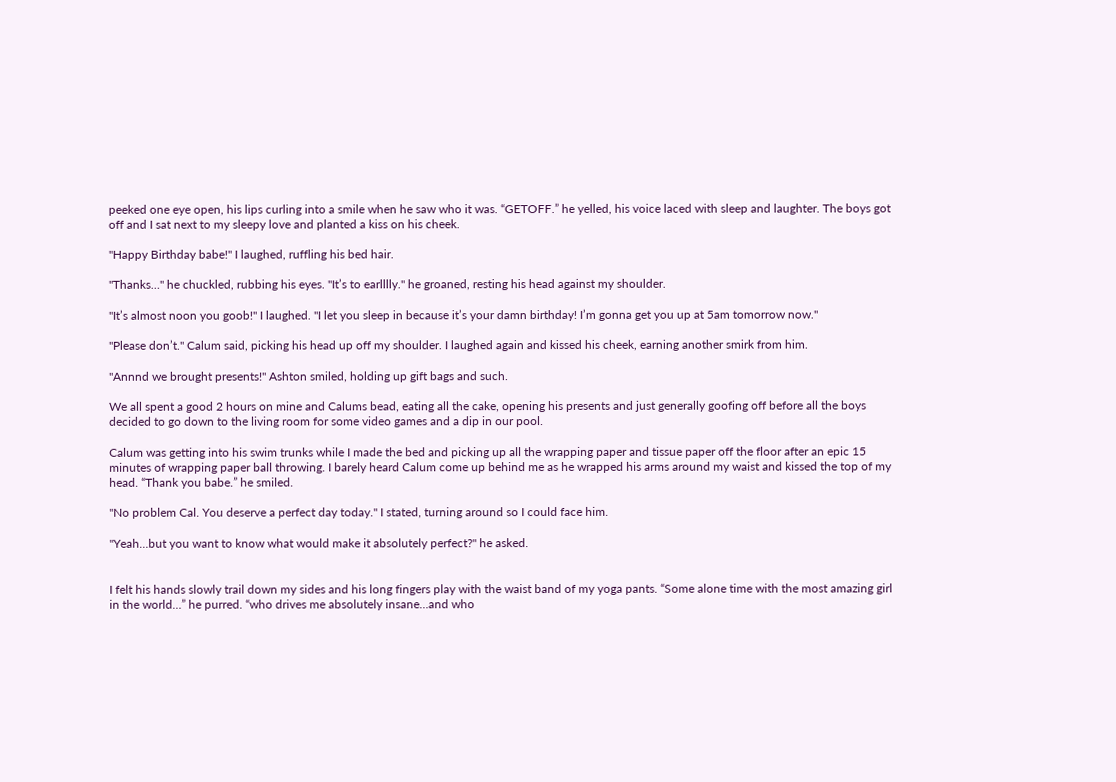peeked one eye open, his lips curling into a smile when he saw who it was. “GETOFF.” he yelled, his voice laced with sleep and laughter. The boys got off and I sat next to my sleepy love and planted a kiss on his cheek.

"Happy Birthday babe!" I laughed, ruffling his bed hair.

"Thanks…" he chuckled, rubbing his eyes. "It’s to earlllly." he groaned, resting his head against my shoulder.

"It’s almost noon you goob!" I laughed. "I let you sleep in because it’s your damn birthday! I’m gonna get you up at 5am tomorrow now."

"Please don’t." Calum said, picking his head up off my shoulder. I laughed again and kissed his cheek, earning another smirk from him.

"Annnd we brought presents!" Ashton smiled, holding up gift bags and such.

We all spent a good 2 hours on mine and Calums bead, eating all the cake, opening his presents and just generally goofing off before all the boys decided to go down to the living room for some video games and a dip in our pool.

Calum was getting into his swim trunks while I made the bed and picking up all the wrapping paper and tissue paper off the floor after an epic 15 minutes of wrapping paper ball throwing. I barely heard Calum come up behind me as he wrapped his arms around my waist and kissed the top of my head. “Thank you babe.” he smiled.

"No problem Cal. You deserve a perfect day today." I stated, turning around so I could face him.

"Yeah…but you want to know what would make it absolutely perfect?" he asked.


I felt his hands slowly trail down my sides and his long fingers play with the waist band of my yoga pants. “Some alone time with the most amazing girl in the world…” he purred. “who drives me absolutely insane…and who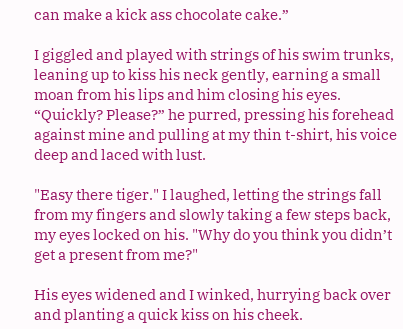can make a kick ass chocolate cake.”

I giggled and played with strings of his swim trunks, leaning up to kiss his neck gently, earning a small moan from his lips and him closing his eyes. “Quickly? Please?” he purred, pressing his forehead against mine and pulling at my thin t-shirt, his voice deep and laced with lust.

"Easy there tiger." I laughed, letting the strings fall from my fingers and slowly taking a few steps back, my eyes locked on his. "Why do you think you didn’t get a present from me?"

His eyes widened and I winked, hurrying back over and planting a quick kiss on his cheek.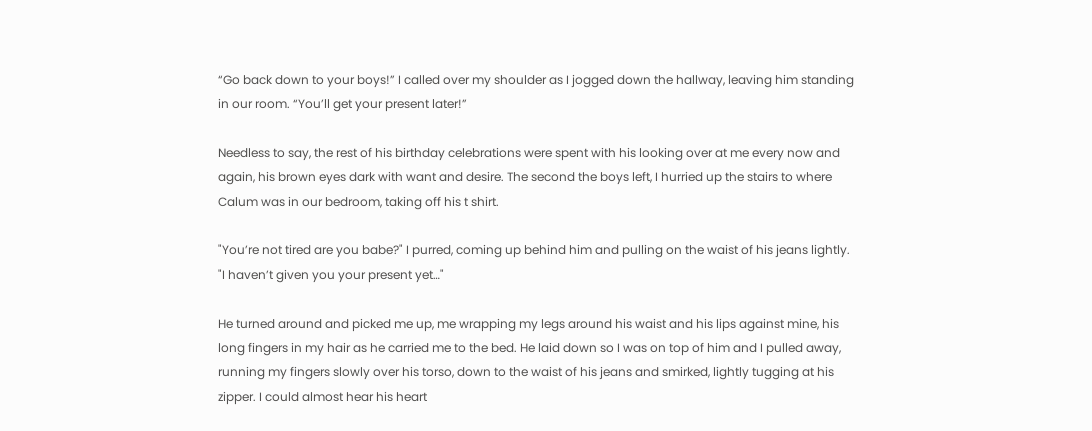“Go back down to your boys!” I called over my shoulder as I jogged down the hallway, leaving him standing in our room. “You’ll get your present later!”

Needless to say, the rest of his birthday celebrations were spent with his looking over at me every now and again, his brown eyes dark with want and desire. The second the boys left, I hurried up the stairs to where Calum was in our bedroom, taking off his t shirt.

"You’re not tired are you babe?" I purred, coming up behind him and pulling on the waist of his jeans lightly. "I haven’t given you your present yet…"

He turned around and picked me up, me wrapping my legs around his waist and his lips against mine, his long fingers in my hair as he carried me to the bed. He laid down so I was on top of him and I pulled away, running my fingers slowly over his torso, down to the waist of his jeans and smirked, lightly tugging at his zipper. I could almost hear his heart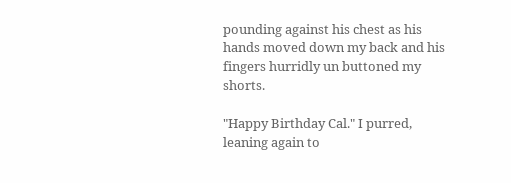pounding against his chest as his hands moved down my back and his fingers hurridly un buttoned my shorts.

"Happy Birthday Cal." I purred, leaning again to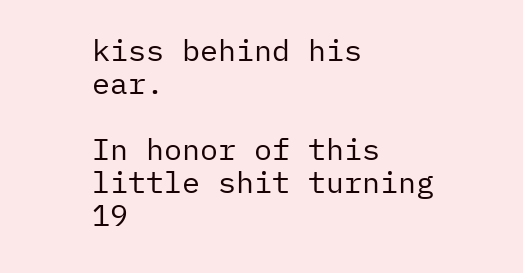kiss behind his ear.

In honor of this little shit turning 19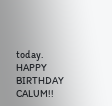today. HAPPY BIRTHDAY CALUM!!